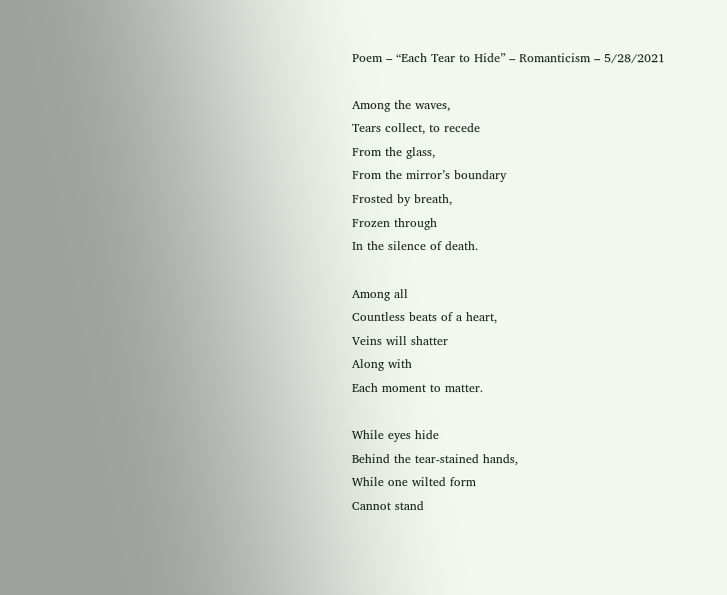Poem – “Each Tear to Hide” – Romanticism – 5/28/2021

Among the waves,
Tears collect, to recede
From the glass,
From the mirror’s boundary
Frosted by breath,
Frozen through
In the silence of death.

Among all
Countless beats of a heart,
Veins will shatter
Along with
Each moment to matter.

While eyes hide
Behind the tear-stained hands,
While one wilted form
Cannot stand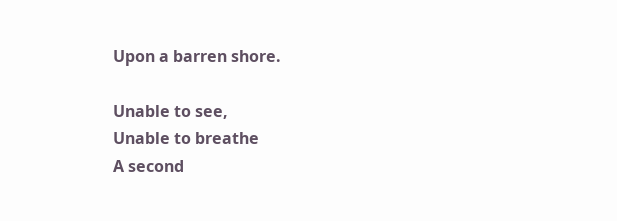Upon a barren shore.

Unable to see,
Unable to breathe
A second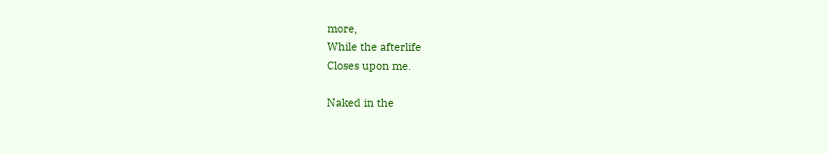more,
While the afterlife
Closes upon me.

Naked in the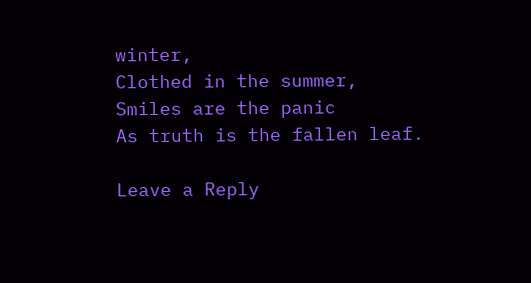winter,
Clothed in the summer,
Smiles are the panic
As truth is the fallen leaf.

Leave a Reply